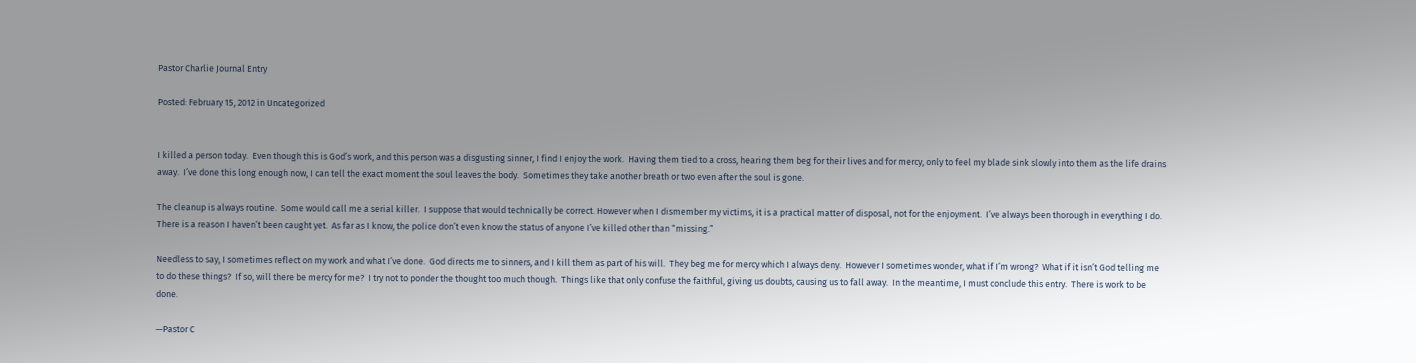Pastor Charlie Journal Entry

Posted: February 15, 2012 in Uncategorized


I killed a person today.  Even though this is God’s work, and this person was a disgusting sinner, I find I enjoy the work.  Having them tied to a cross, hearing them beg for their lives and for mercy, only to feel my blade sink slowly into them as the life drains away.  I’ve done this long enough now, I can tell the exact moment the soul leaves the body.  Sometimes they take another breath or two even after the soul is gone.

The cleanup is always routine.  Some would call me a serial killer.  I suppose that would technically be correct. However when I dismember my victims, it is a practical matter of disposal, not for the enjoyment.  I’ve always been thorough in everything I do.  There is a reason I haven’t been caught yet.  As far as I know, the police don’t even know the status of anyone I’ve killed other than “missing.”

Needless to say, I sometimes reflect on my work and what I’ve done.  God directs me to sinners, and I kill them as part of his will.  They beg me for mercy which I always deny.  However I sometimes wonder, what if I’m wrong?  What if it isn’t God telling me to do these things?  If so, will there be mercy for me?  I try not to ponder the thought too much though.  Things like that only confuse the faithful, giving us doubts, causing us to fall away.  In the meantime, I must conclude this entry.  There is work to be done.

—Pastor C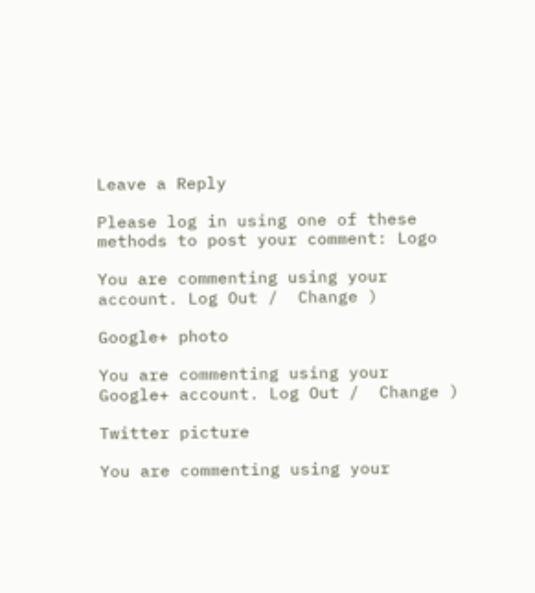Leave a Reply

Please log in using one of these methods to post your comment: Logo

You are commenting using your account. Log Out /  Change )

Google+ photo

You are commenting using your Google+ account. Log Out /  Change )

Twitter picture

You are commenting using your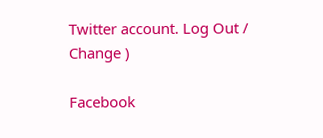Twitter account. Log Out /  Change )

Facebook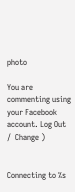photo

You are commenting using your Facebook account. Log Out /  Change )


Connecting to %s